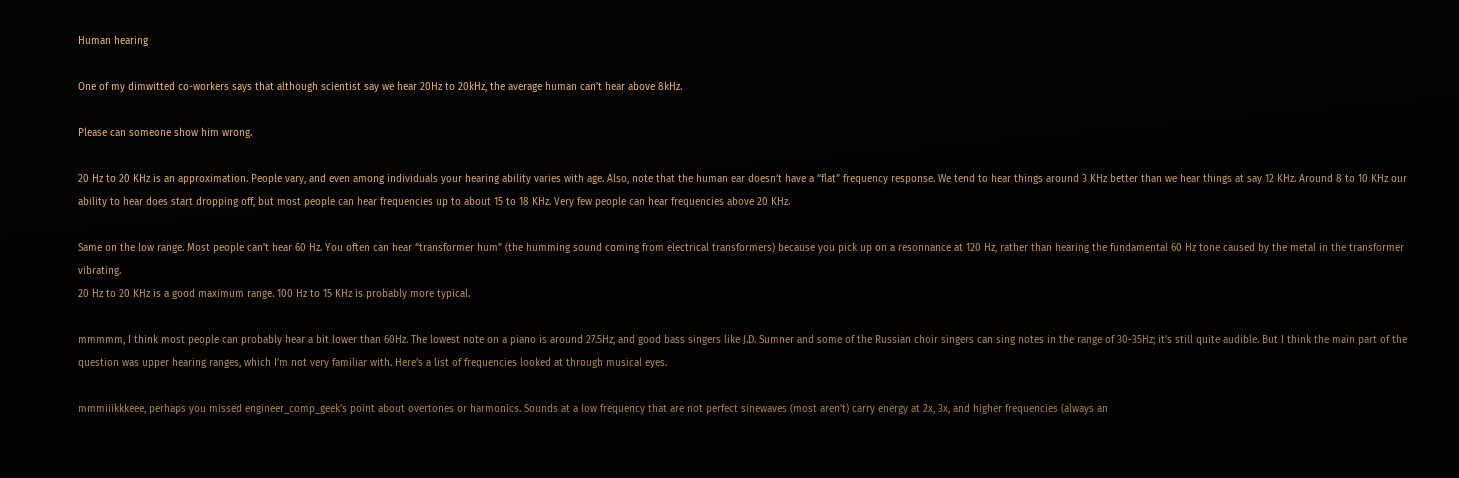Human hearing

One of my dimwitted co-workers says that although scientist say we hear 20Hz to 20kHz, the average human can’t hear above 8kHz.

Please can someone show him wrong.

20 Hz to 20 KHz is an approximation. People vary, and even among individuals your hearing ability varies with age. Also, note that the human ear doesn’t have a “flat” frequency response. We tend to hear things around 3 KHz better than we hear things at say 12 KHz. Around 8 to 10 KHz our ability to hear does start dropping off, but most people can hear frequencies up to about 15 to 18 KHz. Very few people can hear frequencies above 20 KHz.

Same on the low range. Most people can’t hear 60 Hz. You often can hear “transformer hum” (the humming sound coming from electrical transformers) because you pick up on a resonnance at 120 Hz, rather than hearing the fundamental 60 Hz tone caused by the metal in the transformer vibrating.
20 Hz to 20 KHz is a good maximum range. 100 Hz to 15 KHz is probably more typical.

mmmmm, I think most people can probably hear a bit lower than 60Hz. The lowest note on a piano is around 27.5Hz, and good bass singers like J.D. Sumner and some of the Russian choir singers can sing notes in the range of 30-35Hz; it’s still quite audible. But I think the main part of the question was upper hearing ranges, which I’m not very familiar with. Here’s a list of frequencies looked at through musical eyes.

mmmiiikkkeee, perhaps you missed engineer_comp_geek’s point about overtones or harmonics. Sounds at a low frequency that are not perfect sinewaves (most aren’t) carry energy at 2x, 3x, and higher frequencies (always an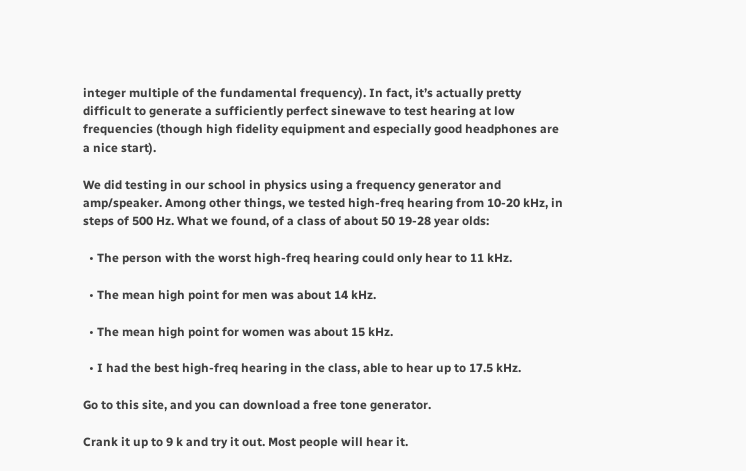integer multiple of the fundamental frequency). In fact, it’s actually pretty difficult to generate a sufficiently perfect sinewave to test hearing at low frequencies (though high fidelity equipment and especially good headphones are a nice start).

We did testing in our school in physics using a frequency generator and amp/speaker. Among other things, we tested high-freq hearing from 10-20 kHz, in steps of 500 Hz. What we found, of a class of about 50 19-28 year olds:

  • The person with the worst high-freq hearing could only hear to 11 kHz.

  • The mean high point for men was about 14 kHz.

  • The mean high point for women was about 15 kHz.

  • I had the best high-freq hearing in the class, able to hear up to 17.5 kHz.

Go to this site, and you can download a free tone generator.

Crank it up to 9 k and try it out. Most people will hear it.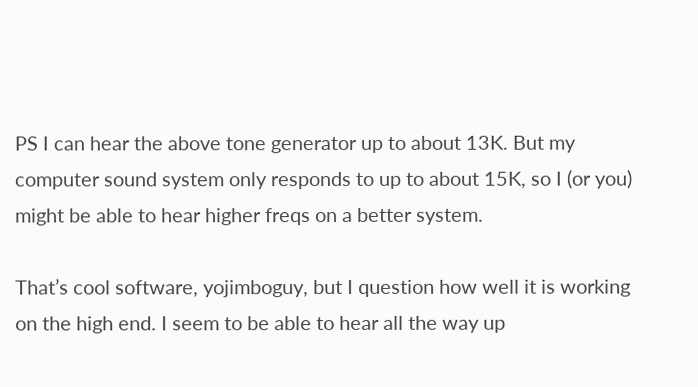PS I can hear the above tone generator up to about 13K. But my computer sound system only responds to up to about 15K, so I (or you) might be able to hear higher freqs on a better system.

That’s cool software, yojimboguy, but I question how well it is working on the high end. I seem to be able to hear all the way up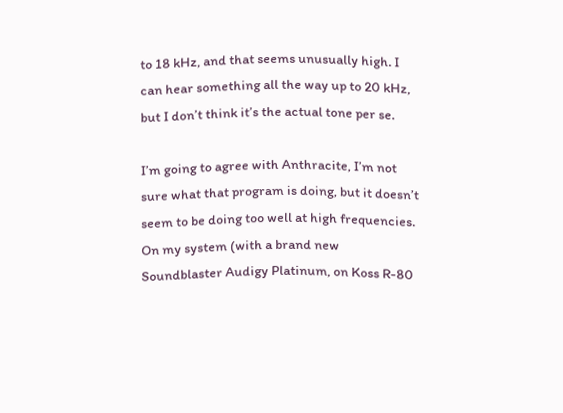to 18 kHz, and that seems unusually high. I can hear something all the way up to 20 kHz, but I don’t think it’s the actual tone per se.

I’m going to agree with Anthracite, I’m not sure what that program is doing, but it doesn’t seem to be doing too well at high frequencies. On my system (with a brand new Soundblaster Audigy Platinum, on Koss R-80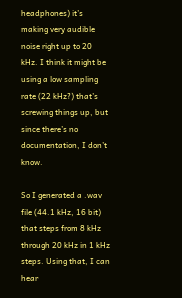headphones) it’s making very audible noise right up to 20 kHz. I think it might be using a low sampling rate (22 kHz?) that’s screwing things up, but since there’s no documentation, I don’t know.

So I generated a .wav file (44.1 kHz, 16 bit) that steps from 8 kHz through 20 kHz in 1 kHz steps. Using that, I can hear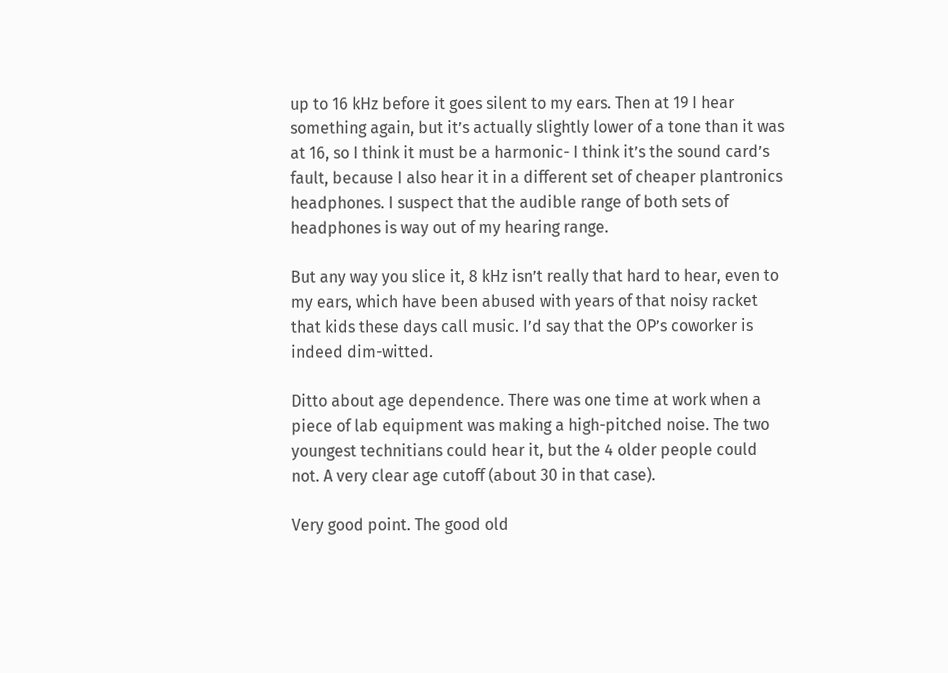up to 16 kHz before it goes silent to my ears. Then at 19 I hear something again, but it’s actually slightly lower of a tone than it was at 16, so I think it must be a harmonic- I think it’s the sound card’s fault, because I also hear it in a different set of cheaper plantronics headphones. I suspect that the audible range of both sets of headphones is way out of my hearing range.

But any way you slice it, 8 kHz isn’t really that hard to hear, even to my ears, which have been abused with years of that noisy racket that kids these days call music. I’d say that the OP’s coworker is indeed dim-witted.

Ditto about age dependence. There was one time at work when a piece of lab equipment was making a high-pitched noise. The two youngest technitians could hear it, but the 4 older people could not. A very clear age cutoff (about 30 in that case).

Very good point. The good old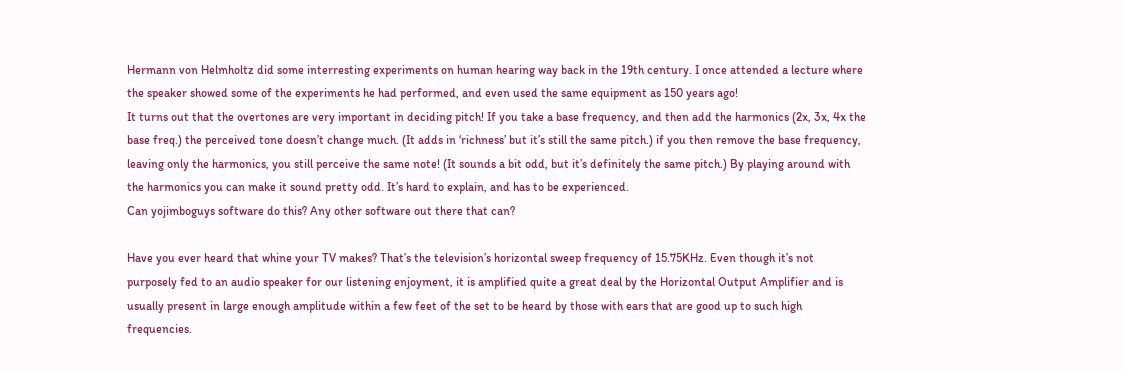Hermann von Helmholtz did some interresting experiments on human hearing way back in the 19th century. I once attended a lecture where the speaker showed some of the experiments he had performed, and even used the same equipment as 150 years ago!
It turns out that the overtones are very important in deciding pitch! If you take a base frequency, and then add the harmonics (2x, 3x, 4x the base freq.) the perceived tone doesn’t change much. (It adds in ‘richness’ but it’s still the same pitch.) if you then remove the base frequency, leaving only the harmonics, you still perceive the same note! (It sounds a bit odd, but it’s definitely the same pitch.) By playing around with the harmonics you can make it sound pretty odd. It’s hard to explain, and has to be experienced.
Can yojimboguys software do this? Any other software out there that can?

Have you ever heard that whine your TV makes? That’s the television’s horizontal sweep frequency of 15.75KHz. Even though it’s not purposely fed to an audio speaker for our listening enjoyment, it is amplified quite a great deal by the Horizontal Output Amplifier and is usually present in large enough amplitude within a few feet of the set to be heard by those with ears that are good up to such high frequencies.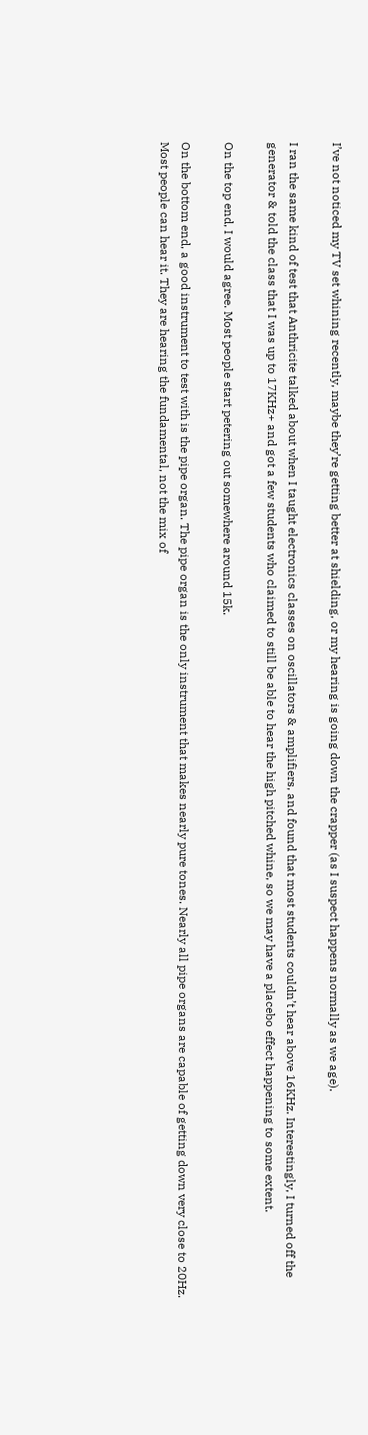I’ve not noticed my TV set whining recently, maybe they’re getting better at shielding, or my hearing is going down the crapper (as I suspect happens normally as we age).

I ran the same kind of test that Anthricite talked about when I taught electronics classes on oscillators & amplifiers, and found that most students couldn’t hear above 16KHz. Interestingly, I turned off the generator & told the class that I was up to 17KHz+ and got a few students who claimed to still be able to hear the high pitched whine, so we may have a placebo effect happening to some extent.

On the top end, I would agree. Most people start petering out somewhere around 15k.

On the bottom end, a good instrument to test with is the pipe organ. The pipe organ is the only instrument that makes nearly pure tones. Nearly all pipe organs are capable of getting down very close to 20Hz. Most people can hear it. They are hearing the fundamental, not the mix of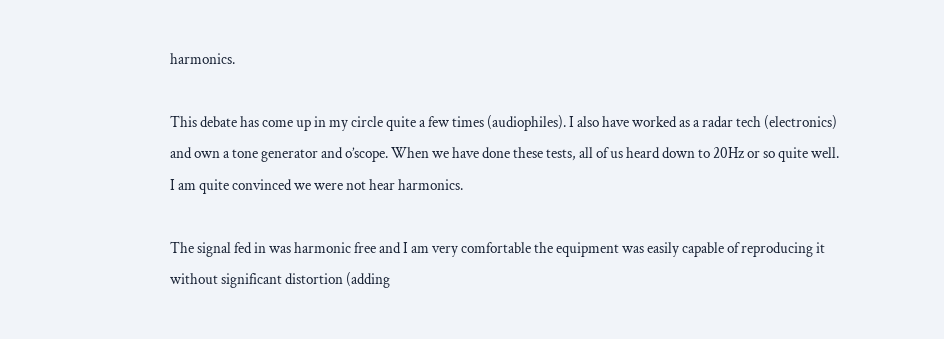harmonics.

This debate has come up in my circle quite a few times (audiophiles). I also have worked as a radar tech (electronics) and own a tone generator and o’scope. When we have done these tests, all of us heard down to 20Hz or so quite well. I am quite convinced we were not hear harmonics.

The signal fed in was harmonic free and I am very comfortable the equipment was easily capable of reproducing it without significant distortion (adding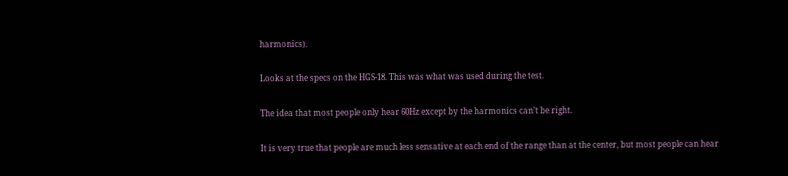harmonics).

Looks at the specs on the HGS-18. This was what was used during the test.

The idea that most people only hear 60Hz except by the harmonics can’t be right.

It is very true that people are much less sensative at each end of the range than at the center, but most people can hear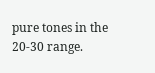pure tones in the 20-30 range.